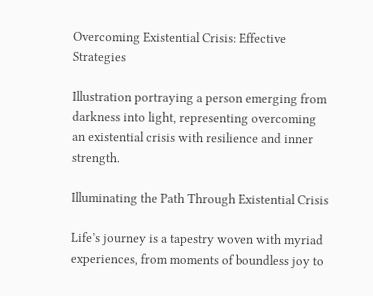Overcoming Existential Crisis: Effective Strategies

Illustration portraying a person emerging from darkness into light, representing overcoming an existential crisis with resilience and inner strength.

Illuminating the Path Through Existential Crisis

Life’s journey is a tapestry woven with myriad experiences, from moments of boundless joy to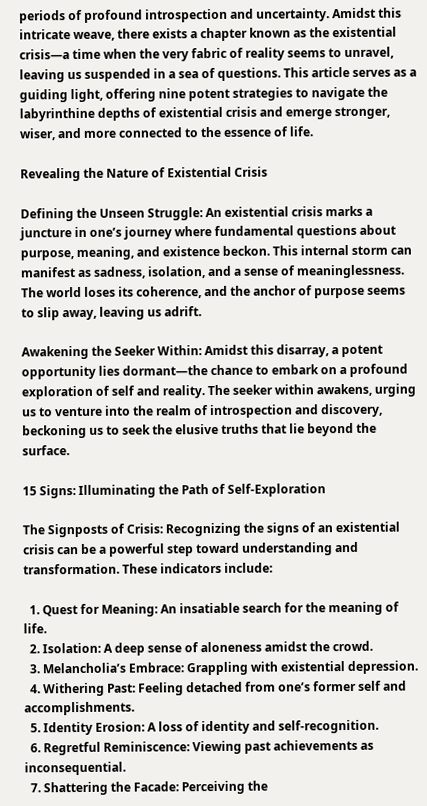periods of profound introspection and uncertainty. Amidst this intricate weave, there exists a chapter known as the existential crisis—a time when the very fabric of reality seems to unravel, leaving us suspended in a sea of questions. This article serves as a guiding light, offering nine potent strategies to navigate the labyrinthine depths of existential crisis and emerge stronger, wiser, and more connected to the essence of life.

Revealing the Nature of Existential Crisis

Defining the Unseen Struggle: An existential crisis marks a juncture in one’s journey where fundamental questions about purpose, meaning, and existence beckon. This internal storm can manifest as sadness, isolation, and a sense of meaninglessness. The world loses its coherence, and the anchor of purpose seems to slip away, leaving us adrift.

Awakening the Seeker Within: Amidst this disarray, a potent opportunity lies dormant—the chance to embark on a profound exploration of self and reality. The seeker within awakens, urging us to venture into the realm of introspection and discovery, beckoning us to seek the elusive truths that lie beyond the surface.

15 Signs: Illuminating the Path of Self-Exploration

The Signposts of Crisis: Recognizing the signs of an existential crisis can be a powerful step toward understanding and transformation. These indicators include:

  1. Quest for Meaning: An insatiable search for the meaning of life.
  2. Isolation: A deep sense of aloneness amidst the crowd.
  3. Melancholia’s Embrace: Grappling with existential depression.
  4. Withering Past: Feeling detached from one’s former self and accomplishments.
  5. Identity Erosion: A loss of identity and self-recognition.
  6. Regretful Reminiscence: Viewing past achievements as inconsequential.
  7. Shattering the Facade: Perceiving the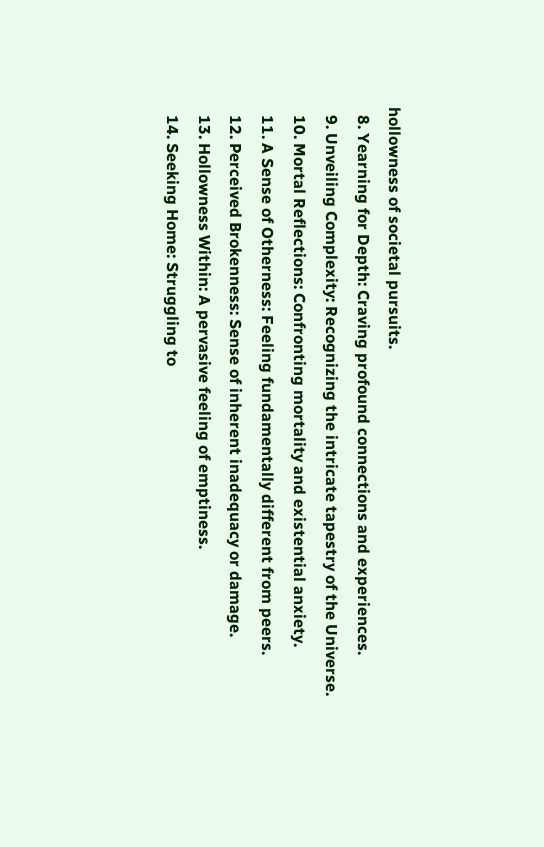hollowness of societal pursuits.
  8. Yearning for Depth: Craving profound connections and experiences.
  9. Unveiling Complexity: Recognizing the intricate tapestry of the Universe.
  10. Mortal Reflections: Confronting mortality and existential anxiety.
  11. A Sense of Otherness: Feeling fundamentally different from peers.
  12. Perceived Brokenness: Sense of inherent inadequacy or damage.
  13. Hollowness Within: A pervasive feeling of emptiness.
  14. Seeking Home: Struggling to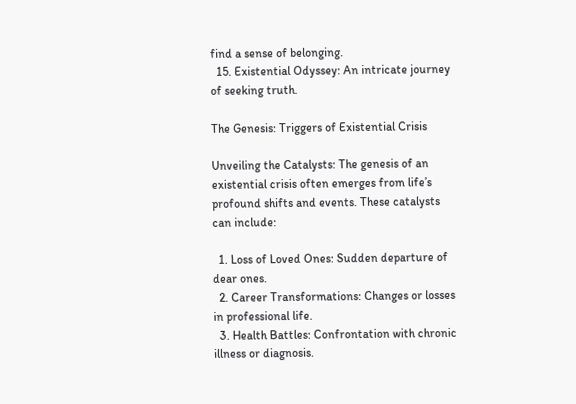find a sense of belonging.
  15. Existential Odyssey: An intricate journey of seeking truth.

The Genesis: Triggers of Existential Crisis

Unveiling the Catalysts: The genesis of an existential crisis often emerges from life’s profound shifts and events. These catalysts can include:

  1. Loss of Loved Ones: Sudden departure of dear ones.
  2. Career Transformations: Changes or losses in professional life.
  3. Health Battles: Confrontation with chronic illness or diagnosis.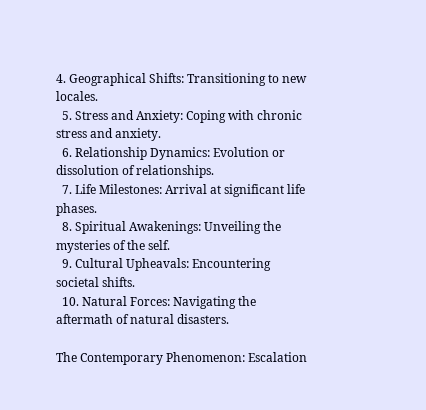4. Geographical Shifts: Transitioning to new locales.
  5. Stress and Anxiety: Coping with chronic stress and anxiety.
  6. Relationship Dynamics: Evolution or dissolution of relationships.
  7. Life Milestones: Arrival at significant life phases.
  8. Spiritual Awakenings: Unveiling the mysteries of the self.
  9. Cultural Upheavals: Encountering societal shifts.
  10. Natural Forces: Navigating the aftermath of natural disasters.

The Contemporary Phenomenon: Escalation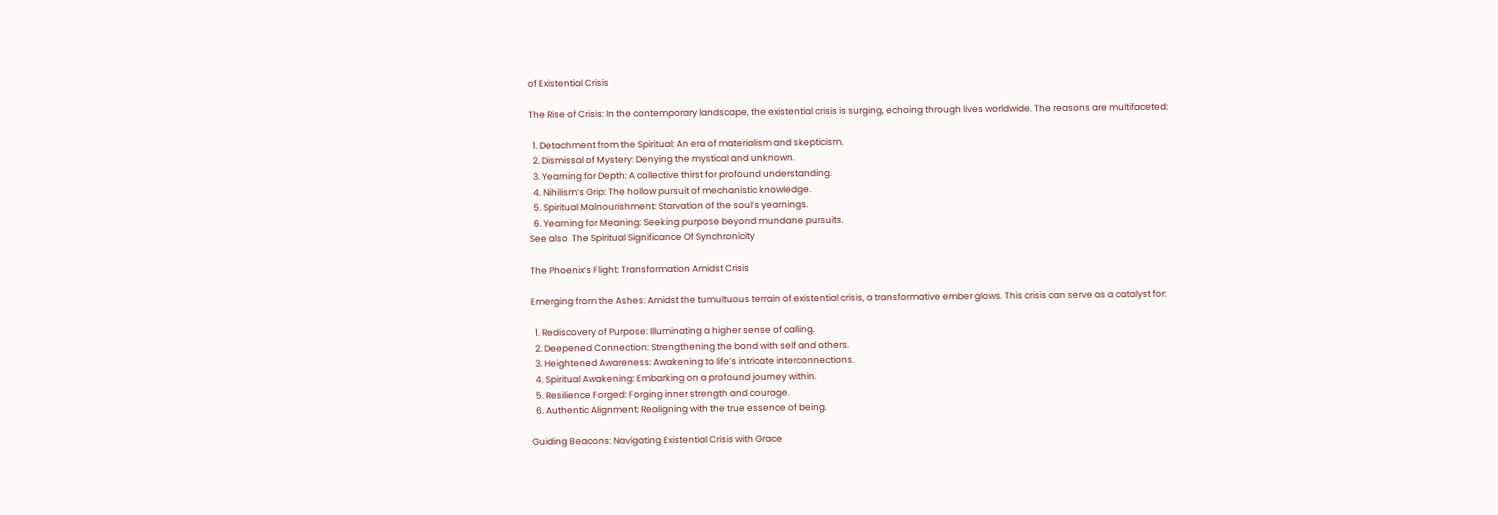of Existential Crisis

The Rise of Crisis: In the contemporary landscape, the existential crisis is surging, echoing through lives worldwide. The reasons are multifaceted:

  1. Detachment from the Spiritual: An era of materialism and skepticism.
  2. Dismissal of Mystery: Denying the mystical and unknown.
  3. Yearning for Depth: A collective thirst for profound understanding.
  4. Nihilism’s Grip: The hollow pursuit of mechanistic knowledge.
  5. Spiritual Malnourishment: Starvation of the soul’s yearnings.
  6. Yearning for Meaning: Seeking purpose beyond mundane pursuits.
See also  The Spiritual Significance Of Synchronicity

The Phoenix’s Flight: Transformation Amidst Crisis

Emerging from the Ashes: Amidst the tumultuous terrain of existential crisis, a transformative ember glows. This crisis can serve as a catalyst for:

  1. Rediscovery of Purpose: Illuminating a higher sense of calling.
  2. Deepened Connection: Strengthening the bond with self and others.
  3. Heightened Awareness: Awakening to life’s intricate interconnections.
  4. Spiritual Awakening: Embarking on a profound journey within.
  5. Resilience Forged: Forging inner strength and courage.
  6. Authentic Alignment: Realigning with the true essence of being.

Guiding Beacons: Navigating Existential Crisis with Grace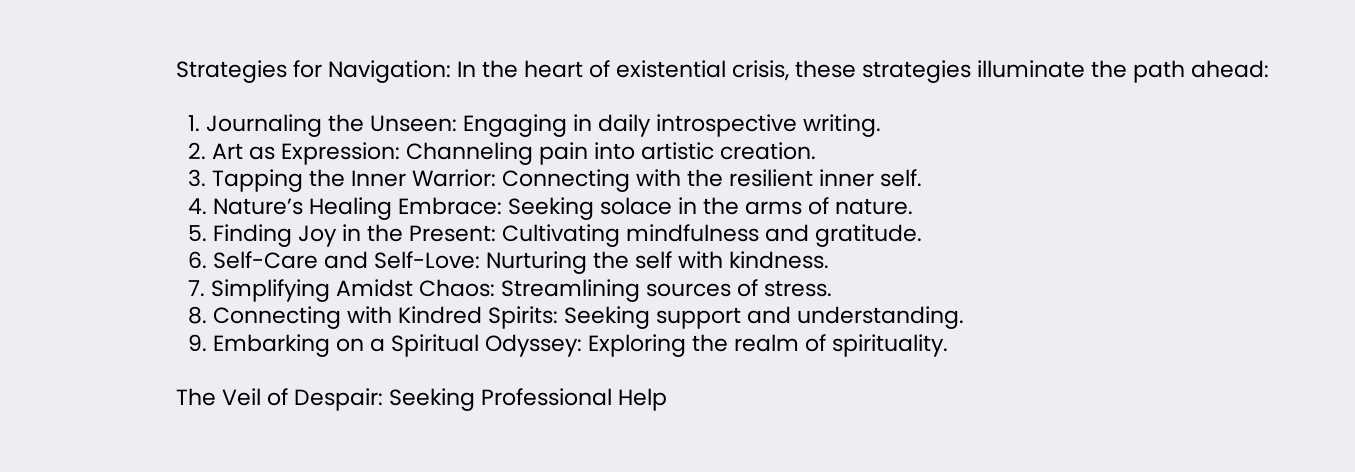Strategies for Navigation: In the heart of existential crisis, these strategies illuminate the path ahead:

  1. Journaling the Unseen: Engaging in daily introspective writing.
  2. Art as Expression: Channeling pain into artistic creation.
  3. Tapping the Inner Warrior: Connecting with the resilient inner self.
  4. Nature’s Healing Embrace: Seeking solace in the arms of nature.
  5. Finding Joy in the Present: Cultivating mindfulness and gratitude.
  6. Self-Care and Self-Love: Nurturing the self with kindness.
  7. Simplifying Amidst Chaos: Streamlining sources of stress.
  8. Connecting with Kindred Spirits: Seeking support and understanding.
  9. Embarking on a Spiritual Odyssey: Exploring the realm of spirituality.

The Veil of Despair: Seeking Professional Help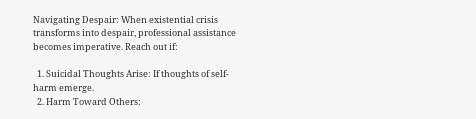Navigating Despair: When existential crisis transforms into despair, professional assistance becomes imperative. Reach out if:

  1. Suicidal Thoughts Arise: If thoughts of self-harm emerge.
  2. Harm Toward Others: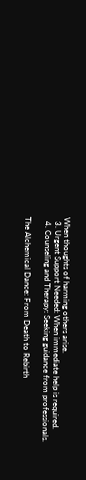When thoughts of harming others arise.
  3. Urgent Support Needed: When immediate help is required.
  4. Counseling and Therapy: Seeking guidance from professionals.

The Alchemical Dance: From Death to Rebirth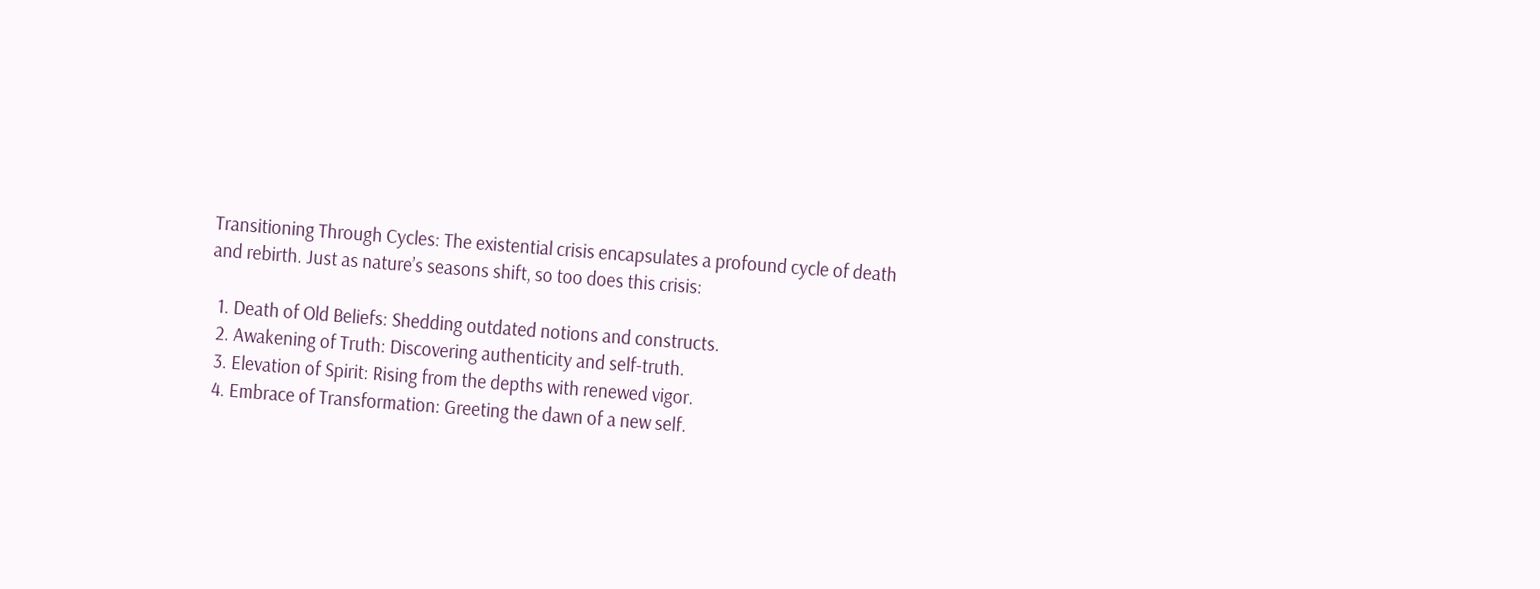Transitioning Through Cycles: The existential crisis encapsulates a profound cycle of death and rebirth. Just as nature’s seasons shift, so too does this crisis:

  1. Death of Old Beliefs: Shedding outdated notions and constructs.
  2. Awakening of Truth: Discovering authenticity and self-truth.
  3. Elevation of Spirit: Rising from the depths with renewed vigor.
  4. Embrace of Transformation: Greeting the dawn of a new self.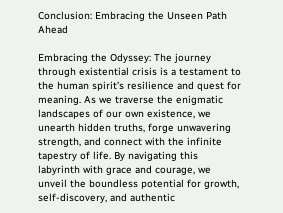Conclusion: Embracing the Unseen Path Ahead

Embracing the Odyssey: The journey through existential crisis is a testament to the human spirit’s resilience and quest for meaning. As we traverse the enigmatic landscapes of our own existence, we unearth hidden truths, forge unwavering strength, and connect with the infinite tapestry of life. By navigating this labyrinth with grace and courage, we unveil the boundless potential for growth, self-discovery, and authentic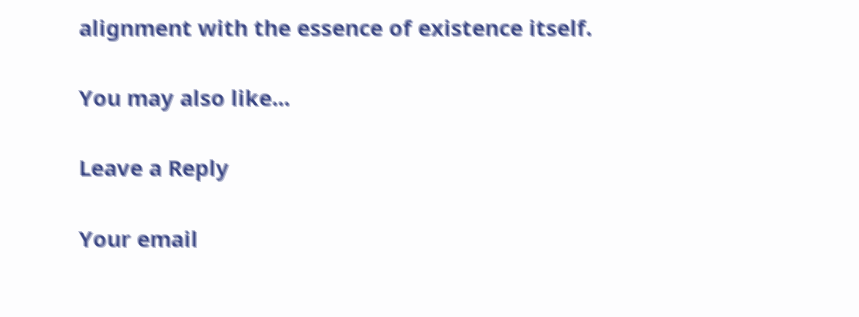alignment with the essence of existence itself.

You may also like...

Leave a Reply

Your email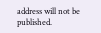address will not be published.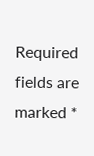Required fields are marked *